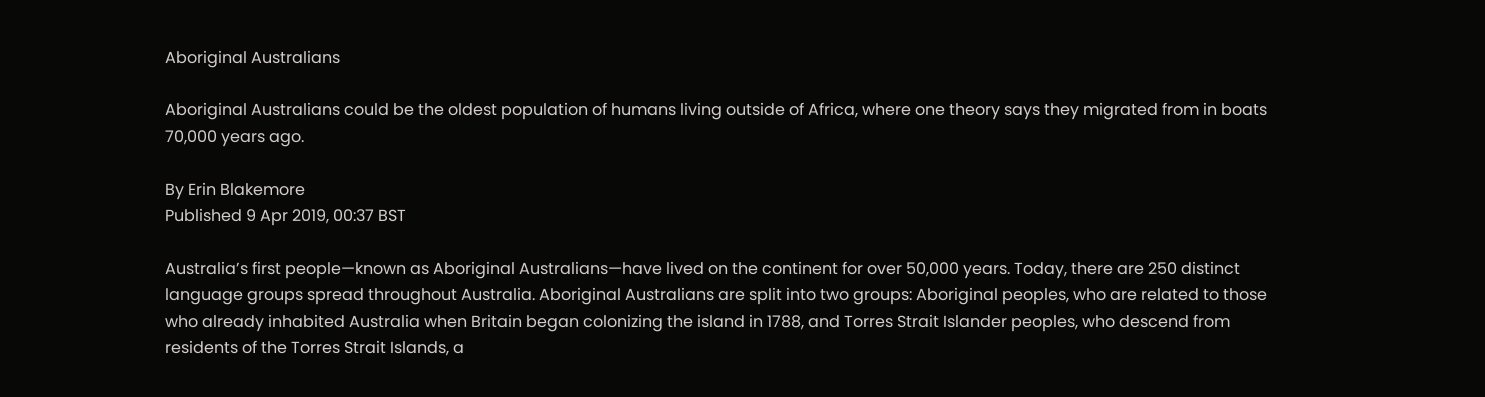Aboriginal Australians

Aboriginal Australians could be the oldest population of humans living outside of Africa, where one theory says they migrated from in boats 70,000 years ago.

By Erin Blakemore
Published 9 Apr 2019, 00:37 BST

Australia’s first people—known as Aboriginal Australians—have lived on the continent for over 50,000 years. Today, there are 250 distinct language groups spread throughout Australia. Aboriginal Australians are split into two groups: Aboriginal peoples, who are related to those who already inhabited Australia when Britain began colonizing the island in 1788, and Torres Strait Islander peoples, who descend from residents of the Torres Strait Islands, a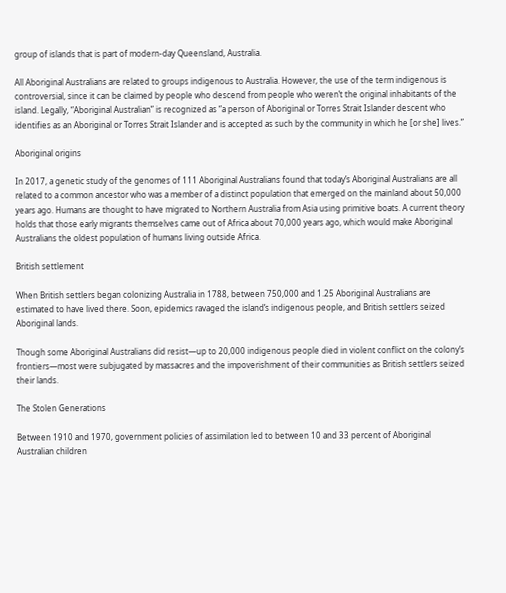group of islands that is part of modern-day Queensland, Australia.

All Aboriginal Australians are related to groups indigenous to Australia. However, the use of the term indigenous is controversial, since it can be claimed by people who descend from people who weren’t the original inhabitants of the island. Legally, “Aboriginal Australian” is recognized as “a person of Aboriginal or Torres Strait Islander descent who identifies as an Aboriginal or Torres Strait Islander and is accepted as such by the community in which he [or she] lives.”

Aboriginal origins

In 2017, a genetic study of the genomes of 111 Aboriginal Australians found that today’s Aboriginal Australians are all related to a common ancestor who was a member of a distinct population that emerged on the mainland about 50,000 years ago. Humans are thought to have migrated to Northern Australia from Asia using primitive boats. A current theory holds that those early migrants themselves came out of Africa about 70,000 years ago, which would make Aboriginal Australians the oldest population of humans living outside Africa.

British settlement

When British settlers began colonizing Australia in 1788, between 750,000 and 1.25 Aboriginal Australians are estimated to have lived there. Soon, epidemics ravaged the island’s indigenous people, and British settlers seized Aboriginal lands.

Though some Aboriginal Australians did resist—up to 20,000 indigenous people died in violent conflict on the colony’s frontiers—most were subjugated by massacres and the impoverishment of their communities as British settlers seized their lands.

The Stolen Generations

Between 1910 and 1970, government policies of assimilation led to between 10 and 33 percent of Aboriginal Australian children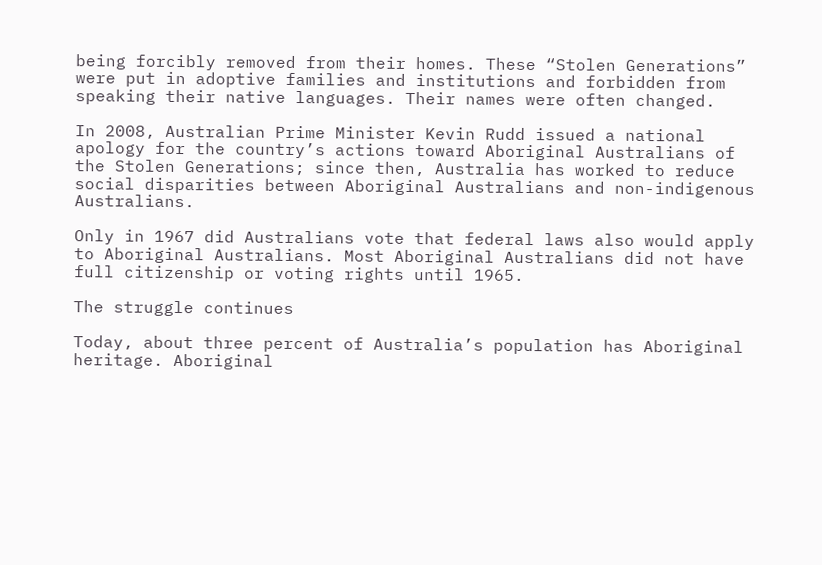being forcibly removed from their homes. These “Stolen Generations” were put in adoptive families and institutions and forbidden from speaking their native languages. Their names were often changed.

In 2008, Australian Prime Minister Kevin Rudd issued a national apology for the country’s actions toward Aboriginal Australians of the Stolen Generations; since then, Australia has worked to reduce social disparities between Aboriginal Australians and non-indigenous Australians.

Only in 1967 did Australians vote that federal laws also would apply to Aboriginal Australians. Most Aboriginal Australians did not have full citizenship or voting rights until 1965.

The struggle continues

Today, about three percent of Australia’s population has Aboriginal heritage. Aboriginal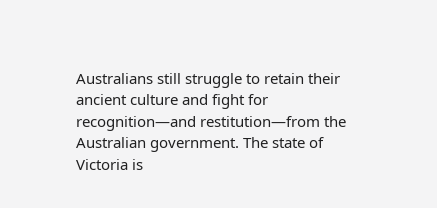Australians still struggle to retain their ancient culture and fight for recognition—and restitution—from the Australian government. The state of Victoria is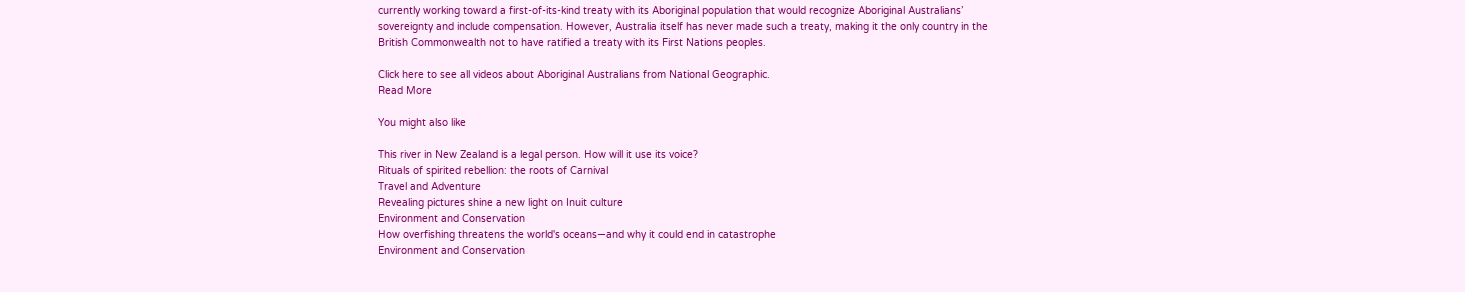currently working toward a first-of-its-kind treaty with its Aboriginal population that would recognize Aboriginal Australians’ sovereignty and include compensation. However, Australia itself has never made such a treaty, making it the only country in the British Commonwealth not to have ratified a treaty with its First Nations peoples.

Click here to see all videos about Aboriginal Australians from National Geographic.
Read More

You might also like

This river in New Zealand is a legal person. How will it use its voice?
Rituals of spirited rebellion: the roots of Carnival
Travel and Adventure
Revealing pictures shine a new light on Inuit culture
Environment and Conservation
How overfishing threatens the world's oceans—and why it could end in catastrophe
Environment and Conservation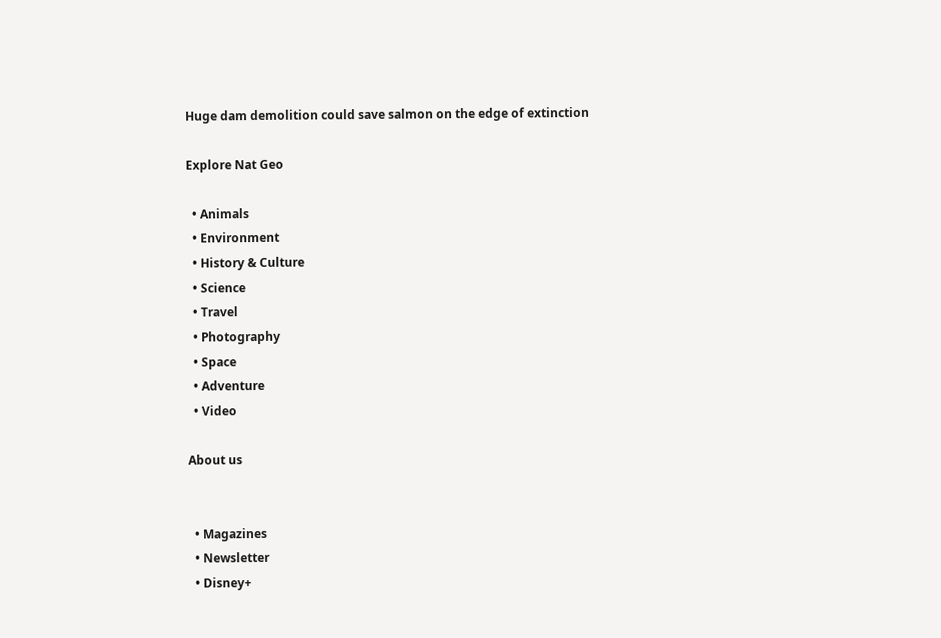Huge dam demolition could save salmon on the edge of extinction

Explore Nat Geo

  • Animals
  • Environment
  • History & Culture
  • Science
  • Travel
  • Photography
  • Space
  • Adventure
  • Video

About us


  • Magazines
  • Newsletter
  • Disney+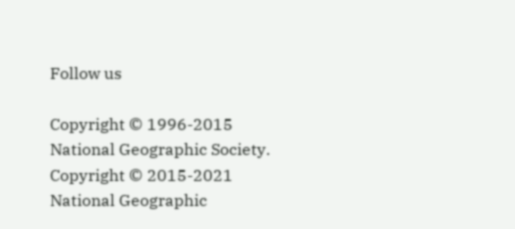Follow us

Copyright © 1996-2015 National Geographic Society. Copyright © 2015-2021 National Geographic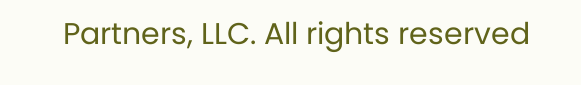Partners, LLC. All rights reserved